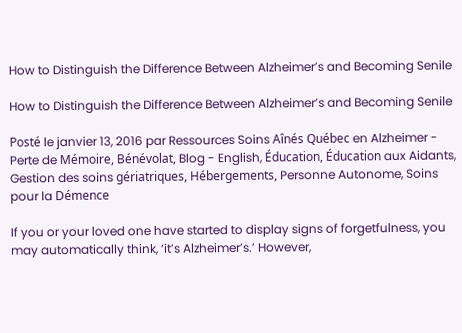How to Distinguish the Difference Between Alzheimer’s and Becoming Senile

How to Distinguish the Difference Between Alzheimer’s and Becoming Senile

Posté le janvier 13, 2016 par Ressources Soins Aînés Québec en Alzheimer - Perte de Mémoire, Bénévolat, Blog - English, Éducation, Éducation aux Aidants, Gestion des soins gériatriques, Hébergements, Personne Autonome, Soins pour la Démence

If you or your loved one have started to display signs of forgetfulness, you may automatically think, ‘it’s Alzheimer’s.’ However,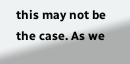this may not be the case. As we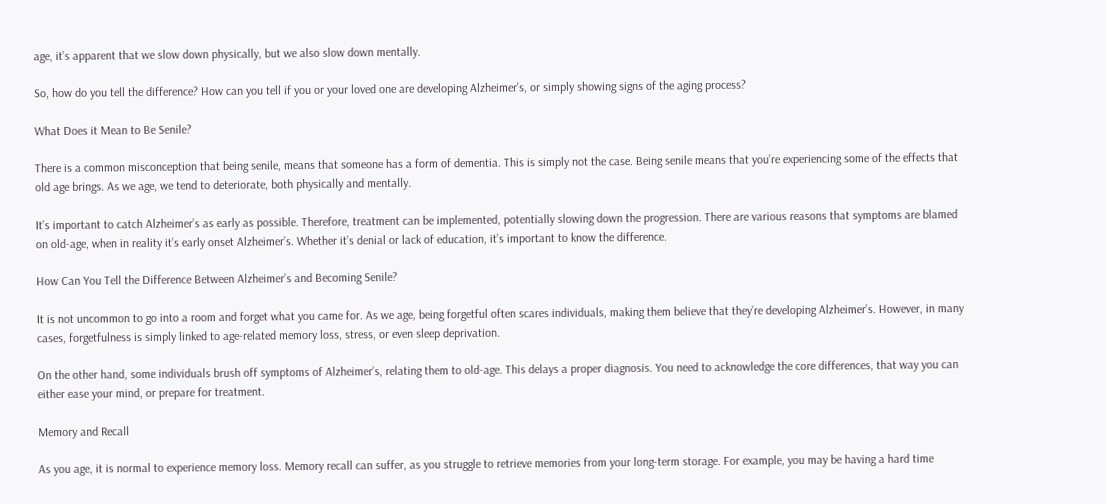age, it’s apparent that we slow down physically, but we also slow down mentally.

So, how do you tell the difference? How can you tell if you or your loved one are developing Alzheimer’s, or simply showing signs of the aging process?

What Does it Mean to Be Senile?

There is a common misconception that being senile, means that someone has a form of dementia. This is simply not the case. Being senile means that you’re experiencing some of the effects that old age brings. As we age, we tend to deteriorate, both physically and mentally.

It’s important to catch Alzheimer’s as early as possible. Therefore, treatment can be implemented, potentially slowing down the progression. There are various reasons that symptoms are blamed on old-age, when in reality it’s early onset Alzheimer’s. Whether it’s denial or lack of education, it’s important to know the difference.

How Can You Tell the Difference Between Alzheimer’s and Becoming Senile?

It is not uncommon to go into a room and forget what you came for. As we age, being forgetful often scares individuals, making them believe that they’re developing Alzheimer’s. However, in many cases, forgetfulness is simply linked to age-related memory loss, stress, or even sleep deprivation.

On the other hand, some individuals brush off symptoms of Alzheimer’s, relating them to old-age. This delays a proper diagnosis. You need to acknowledge the core differences, that way you can either ease your mind, or prepare for treatment.

Memory and Recall

As you age, it is normal to experience memory loss. Memory recall can suffer, as you struggle to retrieve memories from your long-term storage. For example, you may be having a hard time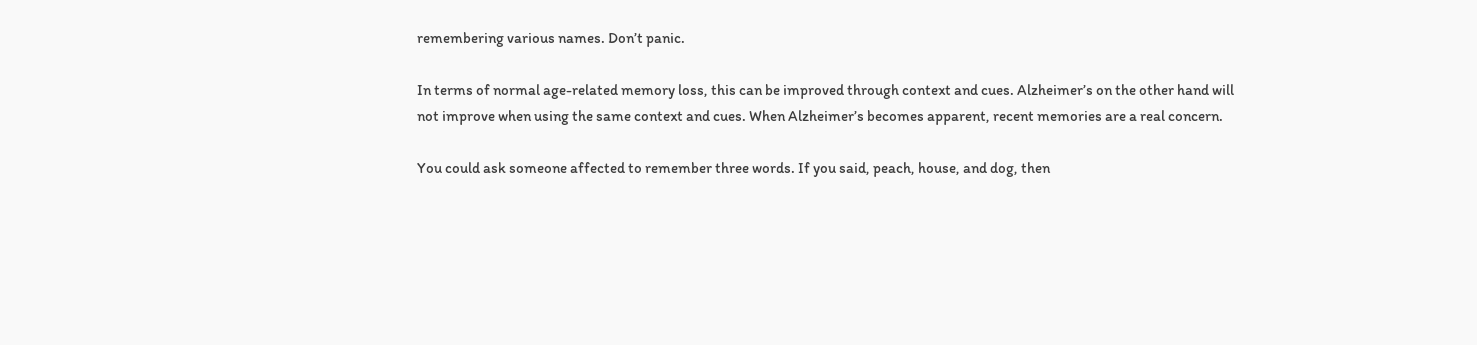remembering various names. Don’t panic.

In terms of normal age-related memory loss, this can be improved through context and cues. Alzheimer’s on the other hand will not improve when using the same context and cues. When Alzheimer’s becomes apparent, recent memories are a real concern.

You could ask someone affected to remember three words. If you said, peach, house, and dog, then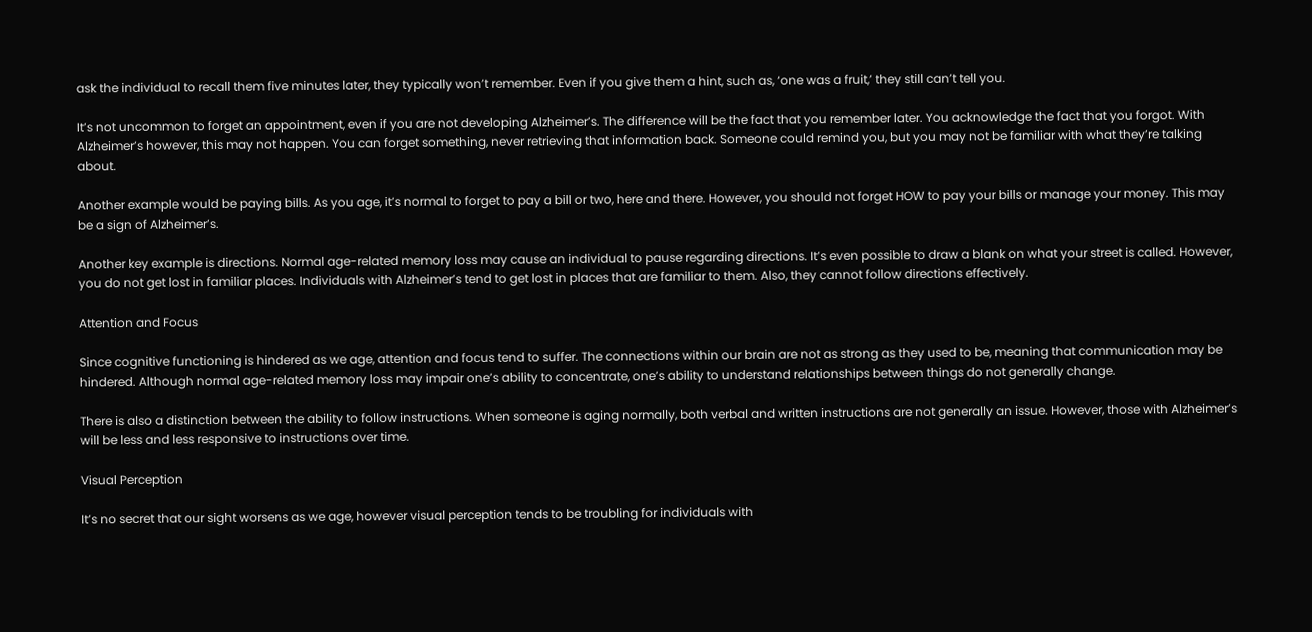ask the individual to recall them five minutes later, they typically won’t remember. Even if you give them a hint, such as, ‘one was a fruit,’ they still can’t tell you.

It’s not uncommon to forget an appointment, even if you are not developing Alzheimer’s. The difference will be the fact that you remember later. You acknowledge the fact that you forgot. With Alzheimer’s however, this may not happen. You can forget something, never retrieving that information back. Someone could remind you, but you may not be familiar with what they’re talking about.

Another example would be paying bills. As you age, it’s normal to forget to pay a bill or two, here and there. However, you should not forget HOW to pay your bills or manage your money. This may be a sign of Alzheimer’s.

Another key example is directions. Normal age-related memory loss may cause an individual to pause regarding directions. It’s even possible to draw a blank on what your street is called. However, you do not get lost in familiar places. Individuals with Alzheimer’s tend to get lost in places that are familiar to them. Also, they cannot follow directions effectively.

Attention and Focus

Since cognitive functioning is hindered as we age, attention and focus tend to suffer. The connections within our brain are not as strong as they used to be, meaning that communication may be hindered. Although normal age-related memory loss may impair one’s ability to concentrate, one’s ability to understand relationships between things do not generally change.

There is also a distinction between the ability to follow instructions. When someone is aging normally, both verbal and written instructions are not generally an issue. However, those with Alzheimer’s will be less and less responsive to instructions over time.

Visual Perception

It’s no secret that our sight worsens as we age, however visual perception tends to be troubling for individuals with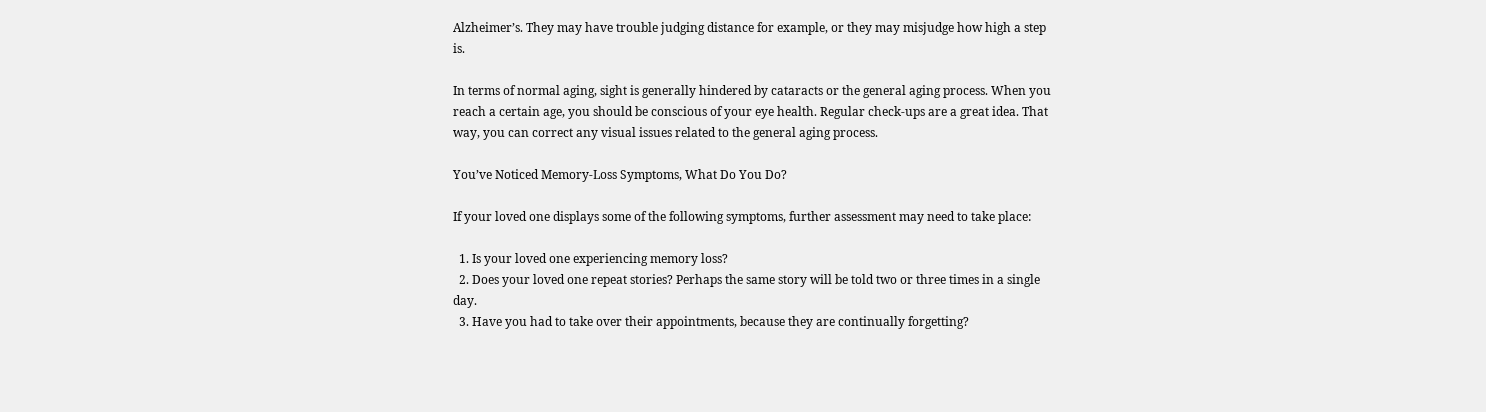Alzheimer’s. They may have trouble judging distance for example, or they may misjudge how high a step is.

In terms of normal aging, sight is generally hindered by cataracts or the general aging process. When you reach a certain age, you should be conscious of your eye health. Regular check-ups are a great idea. That way, you can correct any visual issues related to the general aging process.

You’ve Noticed Memory-Loss Symptoms, What Do You Do?

If your loved one displays some of the following symptoms, further assessment may need to take place:

  1. Is your loved one experiencing memory loss?
  2. Does your loved one repeat stories? Perhaps the same story will be told two or three times in a single day.
  3. Have you had to take over their appointments, because they are continually forgetting?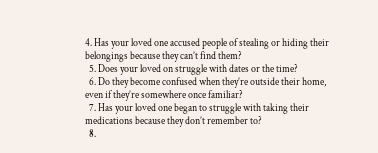4. Has your loved one accused people of stealing or hiding their belongings because they can’t find them?
  5. Does your loved on struggle with dates or the time?
  6. Do they become confused when they’re outside their home, even if they’re somewhere once familiar?
  7. Has your loved one began to struggle with taking their medications because they don’t remember to?
  8.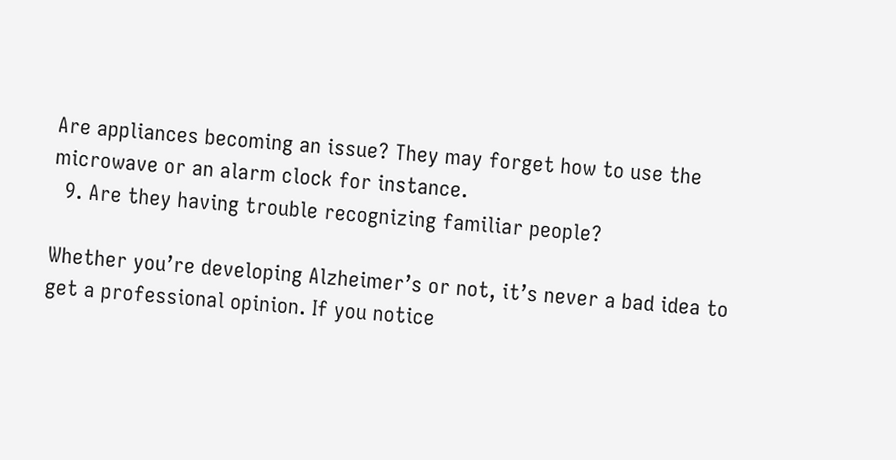Are appliances becoming an issue? They may forget how to use the microwave or an alarm clock for instance.
  9. Are they having trouble recognizing familiar people?

Whether you’re developing Alzheimer’s or not, it’s never a bad idea to get a professional opinion. If you notice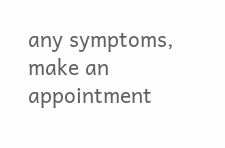any symptoms, make an appointment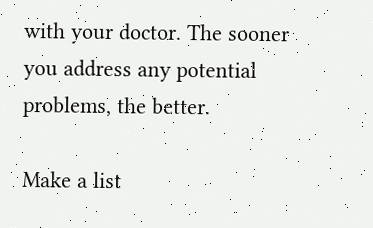with your doctor. The sooner you address any potential problems, the better.

Make a list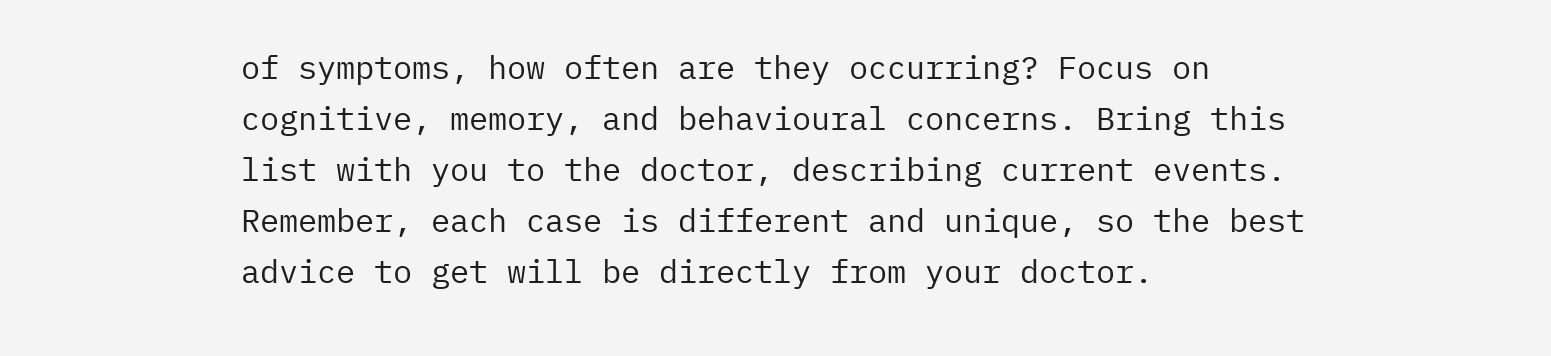of symptoms, how often are they occurring? Focus on cognitive, memory, and behavioural concerns. Bring this list with you to the doctor, describing current events. Remember, each case is different and unique, so the best advice to get will be directly from your doctor.